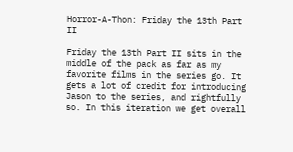Horror-A-Thon: Friday the 13th Part II

Friday the 13th Part II sits in the middle of the pack as far as my favorite films in the series go. It gets a lot of credit for introducing Jason to the series, and rightfully so. In this iteration we get overall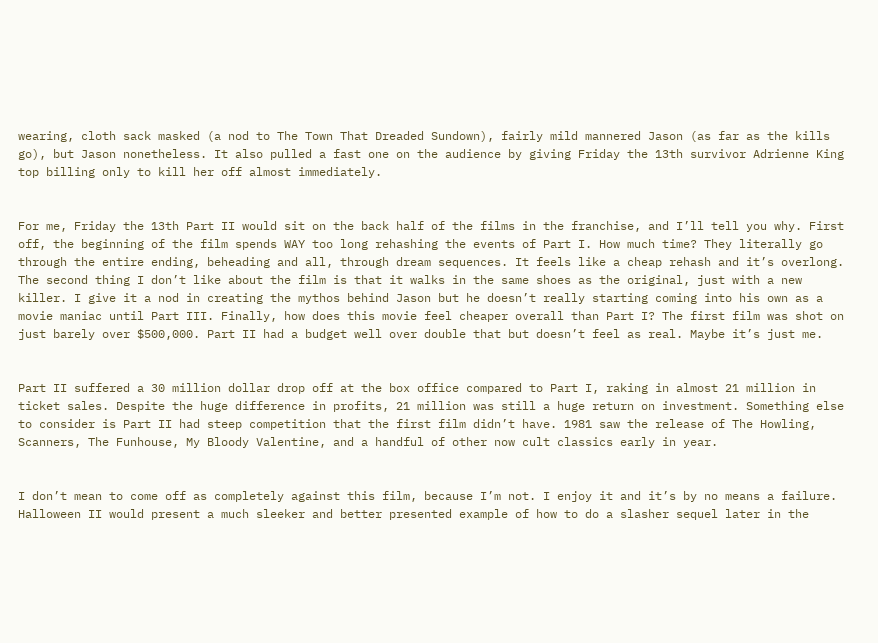wearing, cloth sack masked (a nod to The Town That Dreaded Sundown), fairly mild mannered Jason (as far as the kills go), but Jason nonetheless. It also pulled a fast one on the audience by giving Friday the 13th survivor Adrienne King top billing only to kill her off almost immediately.


For me, Friday the 13th Part II would sit on the back half of the films in the franchise, and I’ll tell you why. First off, the beginning of the film spends WAY too long rehashing the events of Part I. How much time? They literally go through the entire ending, beheading and all, through dream sequences. It feels like a cheap rehash and it’s overlong. The second thing I don’t like about the film is that it walks in the same shoes as the original, just with a new killer. I give it a nod in creating the mythos behind Jason but he doesn’t really starting coming into his own as a movie maniac until Part III. Finally, how does this movie feel cheaper overall than Part I? The first film was shot on just barely over $500,000. Part II had a budget well over double that but doesn’t feel as real. Maybe it’s just me.


Part II suffered a 30 million dollar drop off at the box office compared to Part I, raking in almost 21 million in ticket sales. Despite the huge difference in profits, 21 million was still a huge return on investment. Something else to consider is Part II had steep competition that the first film didn’t have. 1981 saw the release of The Howling, Scanners, The Funhouse, My Bloody Valentine, and a handful of other now cult classics early in year.


I don’t mean to come off as completely against this film, because I’m not. I enjoy it and it’s by no means a failure. Halloween II would present a much sleeker and better presented example of how to do a slasher sequel later in the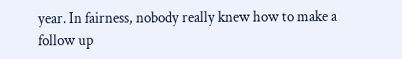year. In fairness, nobody really knew how to make a follow up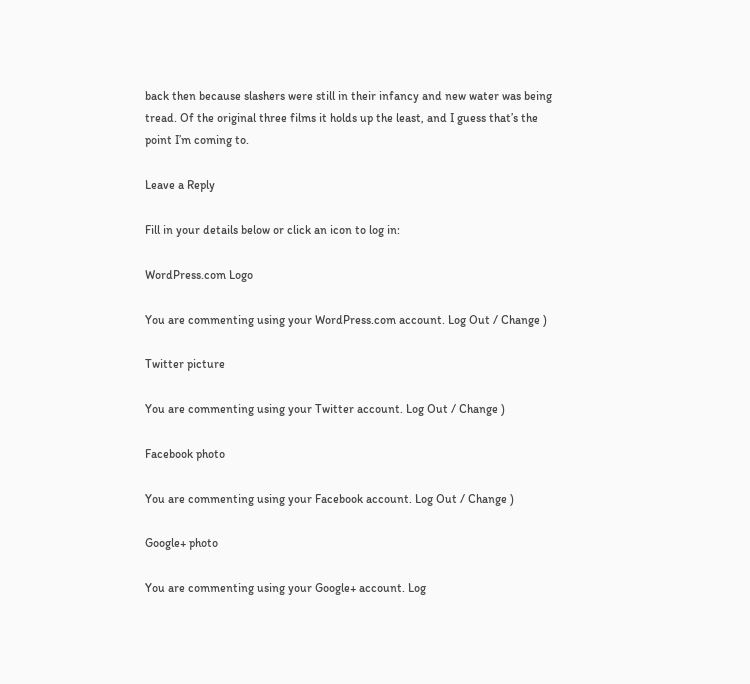back then because slashers were still in their infancy and new water was being tread. Of the original three films it holds up the least, and I guess that’s the point I’m coming to.

Leave a Reply

Fill in your details below or click an icon to log in:

WordPress.com Logo

You are commenting using your WordPress.com account. Log Out / Change )

Twitter picture

You are commenting using your Twitter account. Log Out / Change )

Facebook photo

You are commenting using your Facebook account. Log Out / Change )

Google+ photo

You are commenting using your Google+ account. Log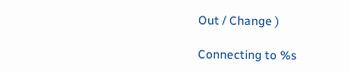Out / Change )

Connecting to %s